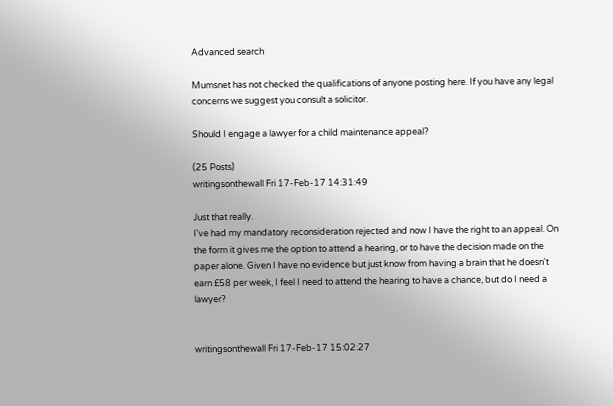Advanced search

Mumsnet has not checked the qualifications of anyone posting here. If you have any legal concerns we suggest you consult a solicitor.

Should I engage a lawyer for a child maintenance appeal?

(25 Posts)
writingsonthewall Fri 17-Feb-17 14:31:49

Just that really.
I've had my mandatory reconsideration rejected and now I have the right to an appeal. On the form it gives me the option to attend a hearing, or to have the decision made on the paper alone. Given I have no evidence but just know from having a brain that he doesn't earn £58 per week, I feel I need to attend the hearing to have a chance, but do I need a lawyer?


writingsonthewall Fri 17-Feb-17 15:02:27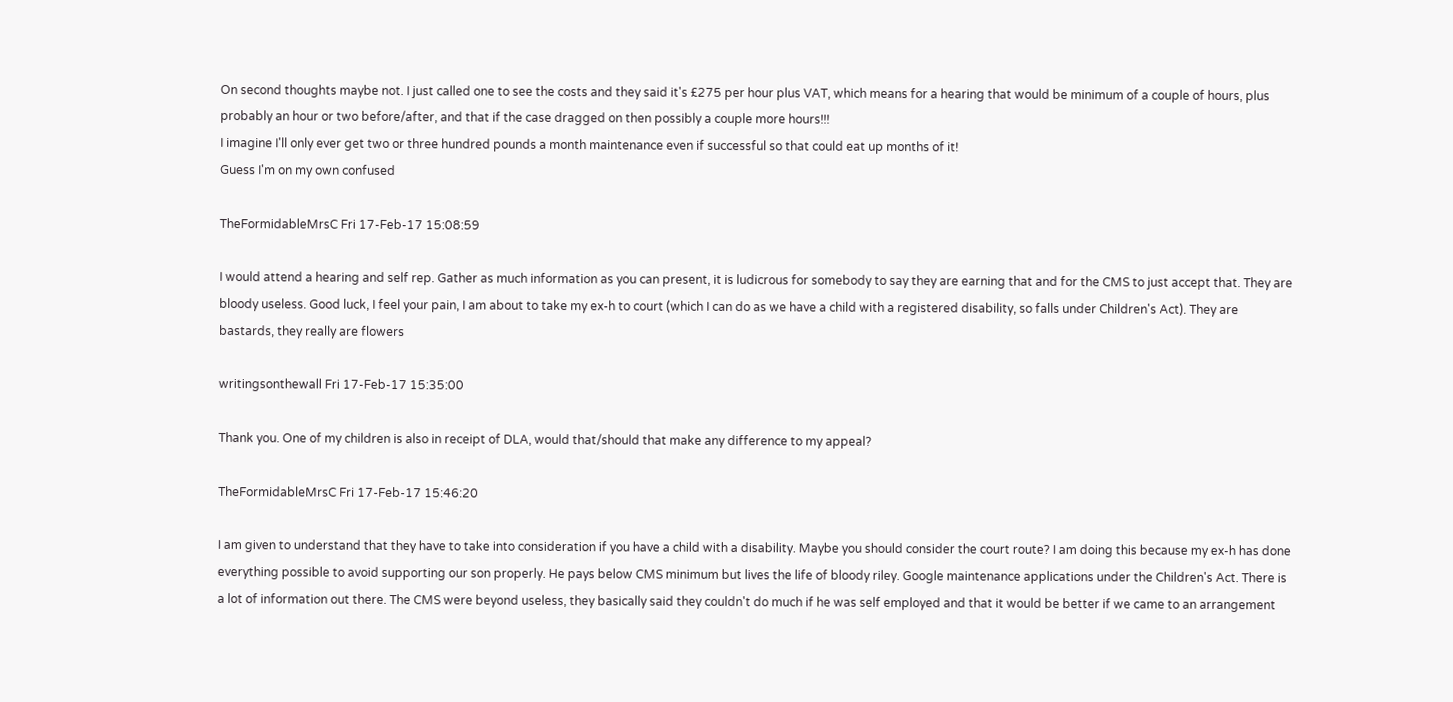On second thoughts maybe not. I just called one to see the costs and they said it's £275 per hour plus VAT, which means for a hearing that would be minimum of a couple of hours, plus probably an hour or two before/after, and that if the case dragged on then possibly a couple more hours!!!
I imagine I'll only ever get two or three hundred pounds a month maintenance even if successful so that could eat up months of it!
Guess I'm on my own confused

TheFormidableMrsC Fri 17-Feb-17 15:08:59

I would attend a hearing and self rep. Gather as much information as you can present, it is ludicrous for somebody to say they are earning that and for the CMS to just accept that. They are bloody useless. Good luck, I feel your pain, I am about to take my ex-h to court (which I can do as we have a child with a registered disability, so falls under Children's Act). They are bastards, they really are flowers

writingsonthewall Fri 17-Feb-17 15:35:00

Thank you. One of my children is also in receipt of DLA, would that/should that make any difference to my appeal?

TheFormidableMrsC Fri 17-Feb-17 15:46:20

I am given to understand that they have to take into consideration if you have a child with a disability. Maybe you should consider the court route? I am doing this because my ex-h has done everything possible to avoid supporting our son properly. He pays below CMS minimum but lives the life of bloody riley. Google maintenance applications under the Children's Act. There is a lot of information out there. The CMS were beyond useless, they basically said they couldn't do much if he was self employed and that it would be better if we came to an arrangement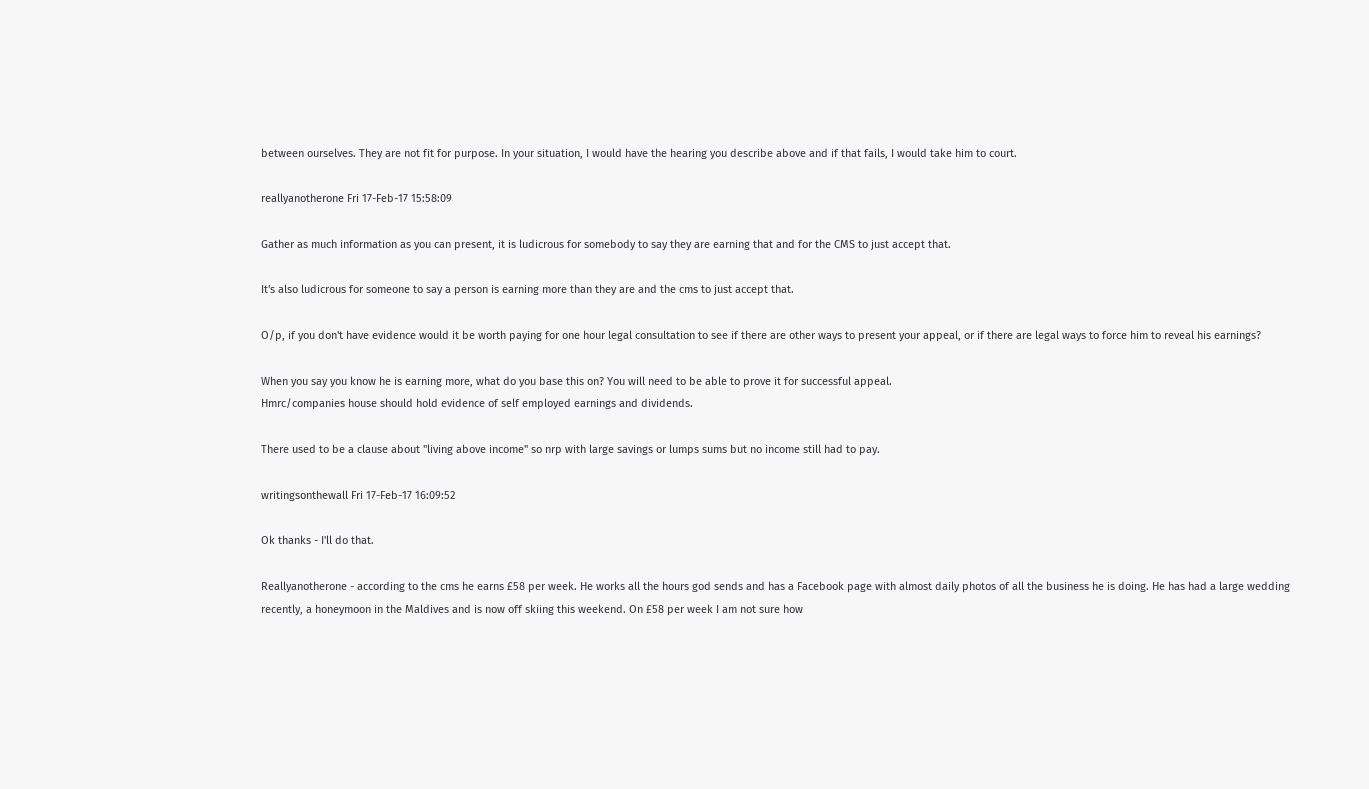between ourselves. They are not fit for purpose. In your situation, I would have the hearing you describe above and if that fails, I would take him to court.

reallyanotherone Fri 17-Feb-17 15:58:09

Gather as much information as you can present, it is ludicrous for somebody to say they are earning that and for the CMS to just accept that.

It's also ludicrous for someone to say a person is earning more than they are and the cms to just accept that.

O/p, if you don't have evidence would it be worth paying for one hour legal consultation to see if there are other ways to present your appeal, or if there are legal ways to force him to reveal his earnings?

When you say you know he is earning more, what do you base this on? You will need to be able to prove it for successful appeal.
Hmrc/companies house should hold evidence of self employed earnings and dividends.

There used to be a clause about "living above income" so nrp with large savings or lumps sums but no income still had to pay.

writingsonthewall Fri 17-Feb-17 16:09:52

Ok thanks - I'll do that.

Reallyanotherone - according to the cms he earns £58 per week. He works all the hours god sends and has a Facebook page with almost daily photos of all the business he is doing. He has had a large wedding recently, a honeymoon in the Maldives and is now off skiing this weekend. On £58 per week I am not sure how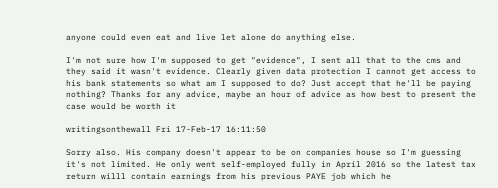anyone could even eat and live let alone do anything else.

I'm not sure how I'm supposed to get "evidence", I sent all that to the cms and they said it wasn't evidence. Clearly given data protection I cannot get access to his bank statements so what am I supposed to do? Just accept that he'll be paying nothing? Thanks for any advice, maybe an hour of advice as how best to present the case would be worth it

writingsonthewall Fri 17-Feb-17 16:11:50

Sorry also. His company doesn't appear to be on companies house so I'm guessing it's not limited. He only went self-employed fully in April 2016 so the latest tax return willl contain earnings from his previous PAYE job which he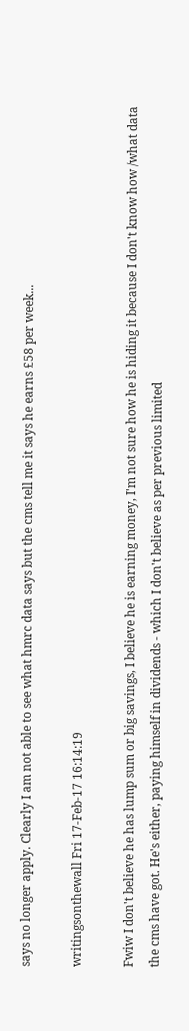says no longer apply. Clearly I am not able to see what hmrc data says but the cms tell me it says he earns £58 per week...

writingsonthewall Fri 17-Feb-17 16:14:19

Fwiw I don't believe he has lump sum or big savings, I believe he is earning money, I'm not sure how he is hiding it because I don't know how /what data the cms have got. He's either, paying himself in dividends - which I don't believe as per previous limited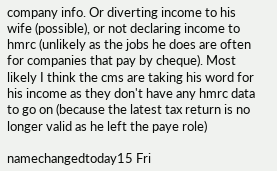company info. Or diverting income to his wife (possible), or not declaring income to hmrc (unlikely as the jobs he does are often for companies that pay by cheque). Most likely I think the cms are taking his word for his income as they don't have any hmrc data to go on (because the latest tax return is no longer valid as he left the paye role)

namechangedtoday15 Fri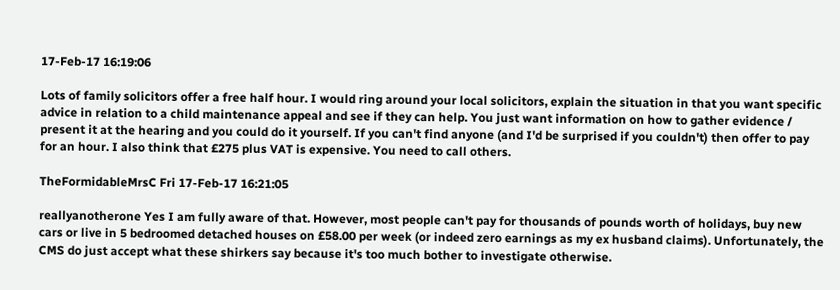17-Feb-17 16:19:06

Lots of family solicitors offer a free half hour. I would ring around your local solicitors, explain the situation in that you want specific advice in relation to a child maintenance appeal and see if they can help. You just want information on how to gather evidence / present it at the hearing and you could do it yourself. If you can't find anyone (and I'd be surprised if you couldn't) then offer to pay for an hour. I also think that £275 plus VAT is expensive. You need to call others.

TheFormidableMrsC Fri 17-Feb-17 16:21:05

reallyanotherone Yes I am fully aware of that. However, most people can't pay for thousands of pounds worth of holidays, buy new cars or live in 5 bedroomed detached houses on £58.00 per week (or indeed zero earnings as my ex husband claims). Unfortunately, the CMS do just accept what these shirkers say because it's too much bother to investigate otherwise.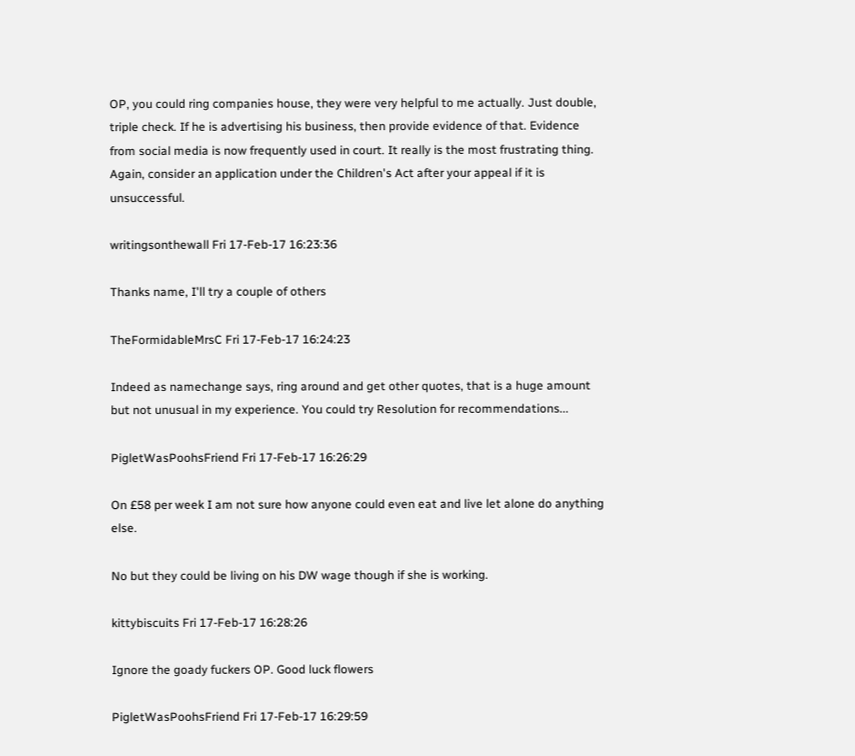OP, you could ring companies house, they were very helpful to me actually. Just double, triple check. If he is advertising his business, then provide evidence of that. Evidence from social media is now frequently used in court. It really is the most frustrating thing. Again, consider an application under the Children's Act after your appeal if it is unsuccessful.

writingsonthewall Fri 17-Feb-17 16:23:36

Thanks name, I'll try a couple of others

TheFormidableMrsC Fri 17-Feb-17 16:24:23

Indeed as namechange says, ring around and get other quotes, that is a huge amount but not unusual in my experience. You could try Resolution for recommendations...

PigletWasPoohsFriend Fri 17-Feb-17 16:26:29

On £58 per week I am not sure how anyone could even eat and live let alone do anything else.

No but they could be living on his DW wage though if she is working.

kittybiscuits Fri 17-Feb-17 16:28:26

Ignore the goady fuckers OP. Good luck flowers

PigletWasPoohsFriend Fri 17-Feb-17 16:29:59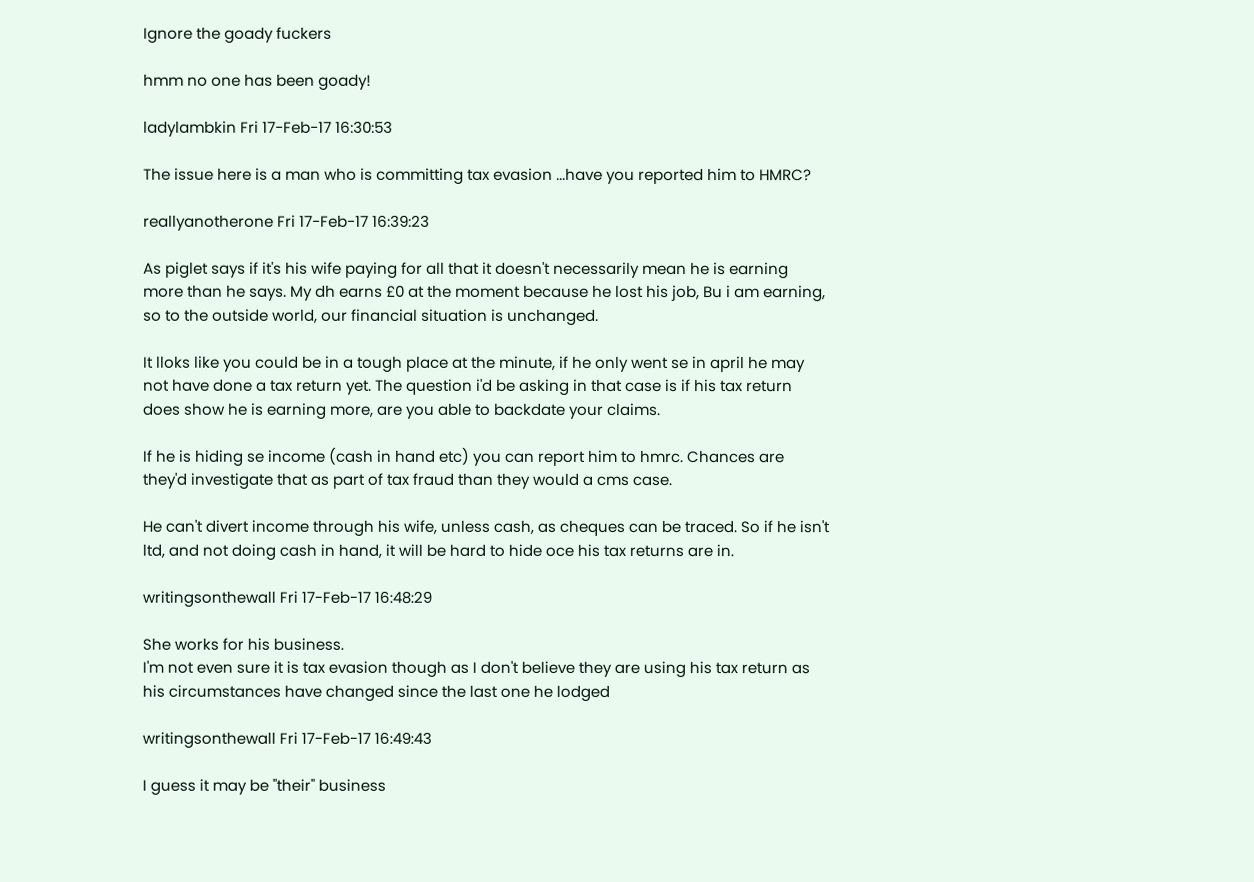Ignore the goady fuckers

hmm no one has been goady!

ladylambkin Fri 17-Feb-17 16:30:53

The issue here is a man who is committing tax evasion ...have you reported him to HMRC?

reallyanotherone Fri 17-Feb-17 16:39:23

As piglet says if it's his wife paying for all that it doesn't necessarily mean he is earning more than he says. My dh earns £0 at the moment because he lost his job, Bu i am earning, so to the outside world, our financial situation is unchanged.

It lloks like you could be in a tough place at the minute, if he only went se in april he may not have done a tax return yet. The question i'd be asking in that case is if his tax return does show he is earning more, are you able to backdate your claims.

If he is hiding se income (cash in hand etc) you can report him to hmrc. Chances are they'd investigate that as part of tax fraud than they would a cms case.

He can't divert income through his wife, unless cash, as cheques can be traced. So if he isn't ltd, and not doing cash in hand, it will be hard to hide oce his tax returns are in.

writingsonthewall Fri 17-Feb-17 16:48:29

She works for his business.
I'm not even sure it is tax evasion though as I don't believe they are using his tax return as his circumstances have changed since the last one he lodged

writingsonthewall Fri 17-Feb-17 16:49:43

I guess it may be "their" business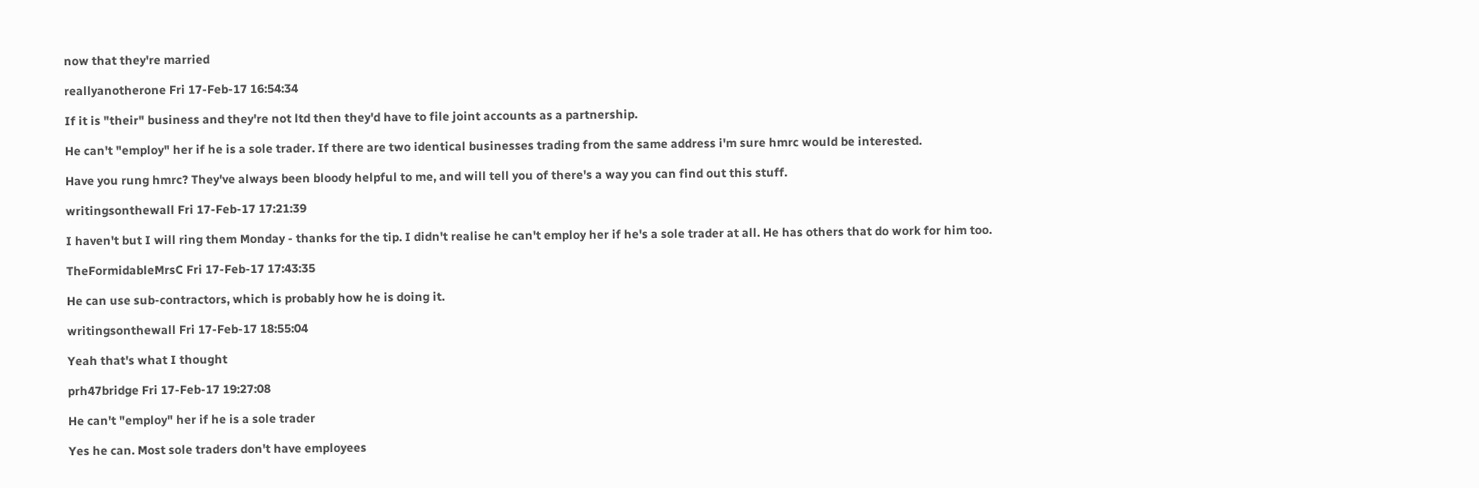now that they're married

reallyanotherone Fri 17-Feb-17 16:54:34

If it is "their" business and they're not ltd then they'd have to file joint accounts as a partnership.

He can't "employ" her if he is a sole trader. If there are two identical businesses trading from the same address i'm sure hmrc would be interested.

Have you rung hmrc? They've always been bloody helpful to me, and will tell you of there's a way you can find out this stuff.

writingsonthewall Fri 17-Feb-17 17:21:39

I haven't but I will ring them Monday - thanks for the tip. I didn't realise he can't employ her if he's a sole trader at all. He has others that do work for him too.

TheFormidableMrsC Fri 17-Feb-17 17:43:35

He can use sub-contractors, which is probably how he is doing it.

writingsonthewall Fri 17-Feb-17 18:55:04

Yeah that's what I thought

prh47bridge Fri 17-Feb-17 19:27:08

He can't "employ" her if he is a sole trader

Yes he can. Most sole traders don't have employees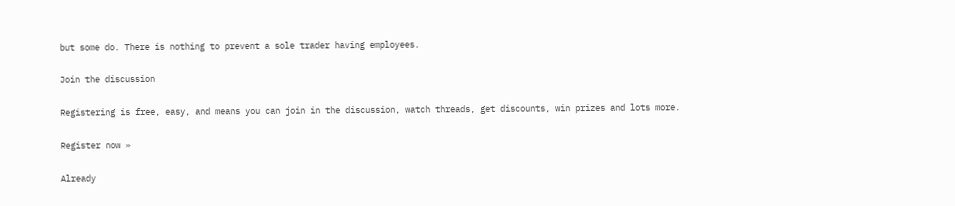but some do. There is nothing to prevent a sole trader having employees.

Join the discussion

Registering is free, easy, and means you can join in the discussion, watch threads, get discounts, win prizes and lots more.

Register now »

Already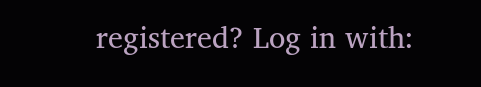registered? Log in with: